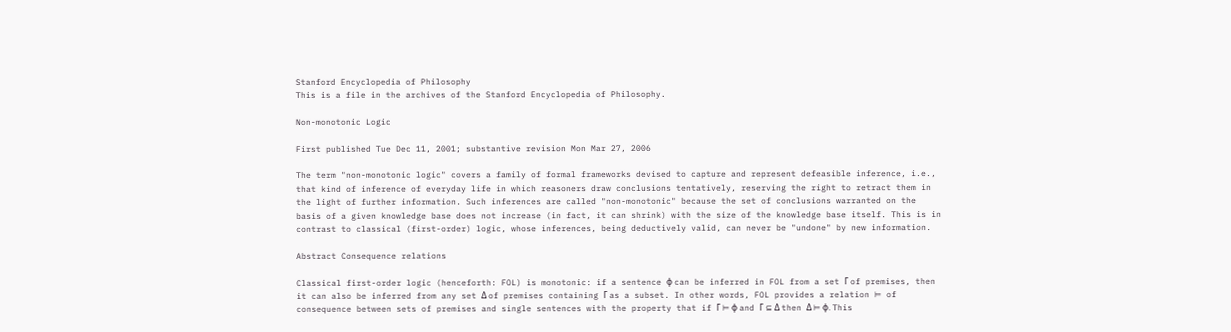Stanford Encyclopedia of Philosophy
This is a file in the archives of the Stanford Encyclopedia of Philosophy.

Non-monotonic Logic

First published Tue Dec 11, 2001; substantive revision Mon Mar 27, 2006

The term "non-monotonic logic" covers a family of formal frameworks devised to capture and represent defeasible inference, i.e., that kind of inference of everyday life in which reasoners draw conclusions tentatively, reserving the right to retract them in the light of further information. Such inferences are called "non-monotonic" because the set of conclusions warranted on the basis of a given knowledge base does not increase (in fact, it can shrink) with the size of the knowledge base itself. This is in contrast to classical (first-order) logic, whose inferences, being deductively valid, can never be "undone" by new information.

Abstract Consequence relations

Classical first-order logic (henceforth: FOL) is monotonic: if a sentence φ can be inferred in FOL from a set Γ of premises, then it can also be inferred from any set Δ of premises containing Γ as a subset. In other words, FOL provides a relation ⊨ of consequence between sets of premises and single sentences with the property that if Γ ⊨ φ and Γ ⊆ Δ then Δ ⊨ φ. This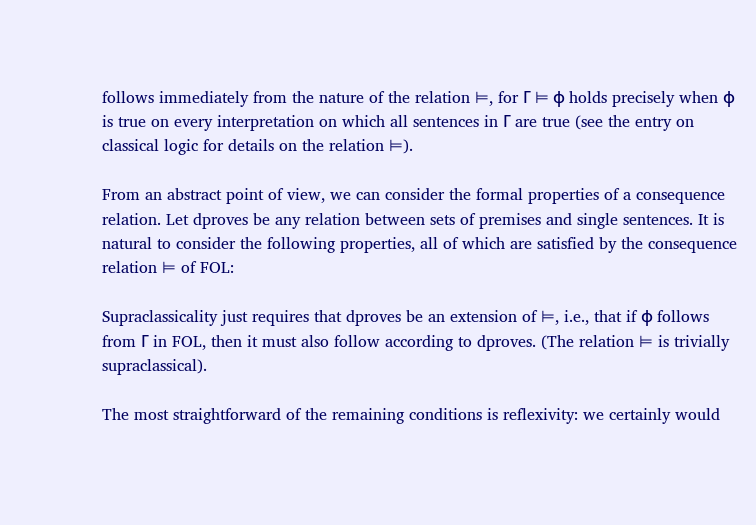follows immediately from the nature of the relation ⊨, for Γ ⊨ φ holds precisely when φ is true on every interpretation on which all sentences in Γ are true (see the entry on classical logic for details on the relation ⊨).

From an abstract point of view, we can consider the formal properties of a consequence relation. Let dproves be any relation between sets of premises and single sentences. It is natural to consider the following properties, all of which are satisfied by the consequence relation ⊨ of FOL:

Supraclassicality just requires that dproves be an extension of ⊨, i.e., that if φ follows from Γ in FOL, then it must also follow according to dproves. (The relation ⊨ is trivially supraclassical).

The most straightforward of the remaining conditions is reflexivity: we certainly would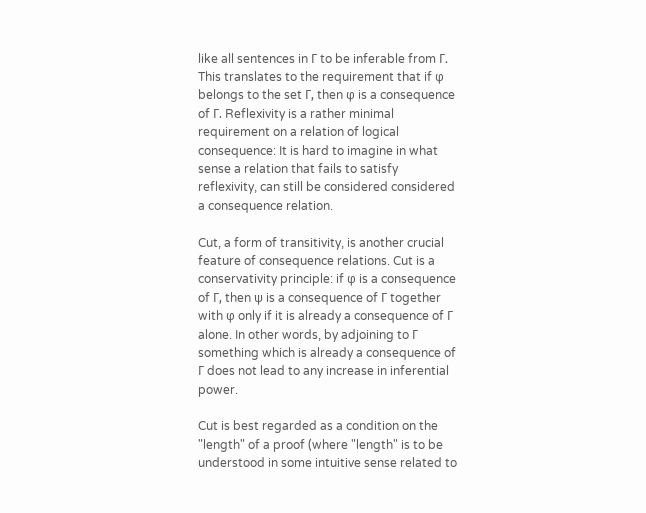like all sentences in Γ to be inferable from Γ. This translates to the requirement that if φ belongs to the set Γ, then φ is a consequence of Γ. Reflexivity is a rather minimal requirement on a relation of logical consequence: It is hard to imagine in what sense a relation that fails to satisfy reflexivity, can still be considered considered a consequence relation.

Cut, a form of transitivity, is another crucial feature of consequence relations. Cut is a conservativity principle: if φ is a consequence of Γ, then ψ is a consequence of Γ together with φ only if it is already a consequence of Γ alone. In other words, by adjoining to Γ something which is already a consequence of Γ does not lead to any increase in inferential power.

Cut is best regarded as a condition on the "length" of a proof (where "length" is to be understood in some intuitive sense related to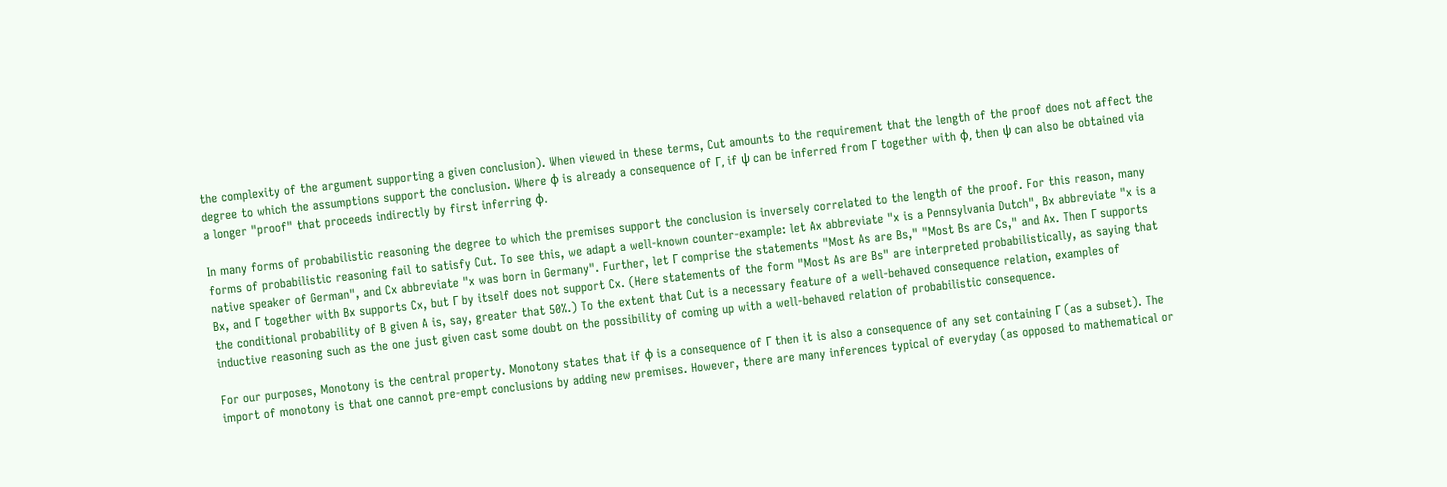the complexity of the argument supporting a given conclusion). When viewed in these terms, Cut amounts to the requirement that the length of the proof does not affect the degree to which the assumptions support the conclusion. Where φ is already a consequence of Γ, if ψ can be inferred from Γ together with φ, then ψ can also be obtained via a longer "proof" that proceeds indirectly by first inferring φ.

In many forms of probabilistic reasoning the degree to which the premises support the conclusion is inversely correlated to the length of the proof. For this reason, many forms of probabilistic reasoning fail to satisfy Cut. To see this, we adapt a well-known counter-example: let Ax abbreviate "x is a Pennsylvania Dutch", Bx abbreviate "x is a native speaker of German", and Cx abbreviate "x was born in Germany". Further, let Γ comprise the statements "Most As are Bs," "Most Bs are Cs," and Ax. Then Γ supports Bx, and Γ together with Bx supports Cx, but Γ by itself does not support Cx. (Here statements of the form "Most As are Bs" are interpreted probabilistically, as saying that the conditional probability of B given A is, say, greater that 50%.) To the extent that Cut is a necessary feature of a well-behaved consequence relation, examples of inductive reasoning such as the one just given cast some doubt on the possibility of coming up with a well-behaved relation of probabilistic consequence.

For our purposes, Monotony is the central property. Monotony states that if φ is a consequence of Γ then it is also a consequence of any set containing Γ (as a subset). The import of monotony is that one cannot pre-empt conclusions by adding new premises. However, there are many inferences typical of everyday (as opposed to mathematical or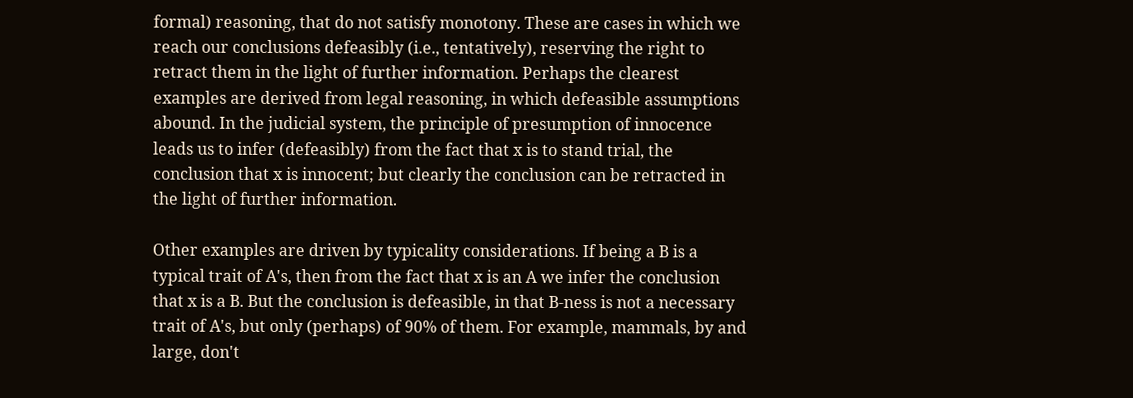formal) reasoning, that do not satisfy monotony. These are cases in which we reach our conclusions defeasibly (i.e., tentatively), reserving the right to retract them in the light of further information. Perhaps the clearest examples are derived from legal reasoning, in which defeasible assumptions abound. In the judicial system, the principle of presumption of innocence leads us to infer (defeasibly) from the fact that x is to stand trial, the conclusion that x is innocent; but clearly the conclusion can be retracted in the light of further information.

Other examples are driven by typicality considerations. If being a B is a typical trait of A's, then from the fact that x is an A we infer the conclusion that x is a B. But the conclusion is defeasible, in that B-ness is not a necessary trait of A's, but only (perhaps) of 90% of them. For example, mammals, by and large, don't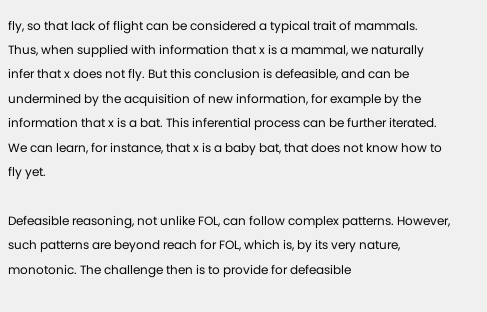fly, so that lack of flight can be considered a typical trait of mammals. Thus, when supplied with information that x is a mammal, we naturally infer that x does not fly. But this conclusion is defeasible, and can be undermined by the acquisition of new information, for example by the information that x is a bat. This inferential process can be further iterated. We can learn, for instance, that x is a baby bat, that does not know how to fly yet.

Defeasible reasoning, not unlike FOL, can follow complex patterns. However, such patterns are beyond reach for FOL, which is, by its very nature, monotonic. The challenge then is to provide for defeasible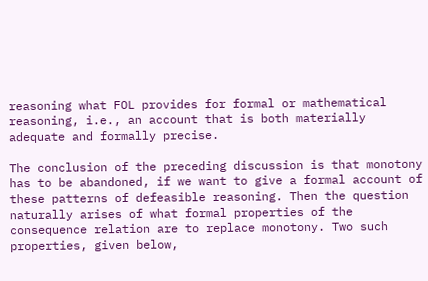reasoning what FOL provides for formal or mathematical reasoning, i.e., an account that is both materially adequate and formally precise.

The conclusion of the preceding discussion is that monotony has to be abandoned, if we want to give a formal account of these patterns of defeasible reasoning. Then the question naturally arises of what formal properties of the consequence relation are to replace monotony. Two such properties, given below,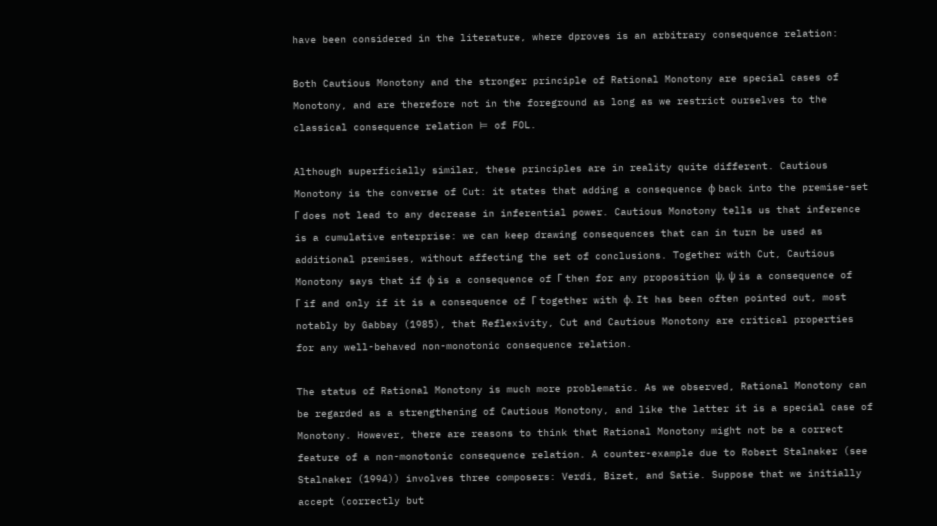have been considered in the literature, where dproves is an arbitrary consequence relation:

Both Cautious Monotony and the stronger principle of Rational Monotony are special cases of Monotony, and are therefore not in the foreground as long as we restrict ourselves to the classical consequence relation ⊨ of FOL.

Although superficially similar, these principles are in reality quite different. Cautious Monotony is the converse of Cut: it states that adding a consequence φ back into the premise-set Γ does not lead to any decrease in inferential power. Cautious Monotony tells us that inference is a cumulative enterprise: we can keep drawing consequences that can in turn be used as additional premises, without affecting the set of conclusions. Together with Cut, Cautious Monotony says that if φ is a consequence of Γ then for any proposition ψ, ψ is a consequence of Γ if and only if it is a consequence of Γ together with φ. It has been often pointed out, most notably by Gabbay (1985), that Reflexivity, Cut and Cautious Monotony are critical properties for any well-behaved non-monotonic consequence relation.

The status of Rational Monotony is much more problematic. As we observed, Rational Monotony can be regarded as a strengthening of Cautious Monotony, and like the latter it is a special case of Monotony. However, there are reasons to think that Rational Monotony might not be a correct feature of a non-monotonic consequence relation. A counter-example due to Robert Stalnaker (see Stalnaker (1994)) involves three composers: Verdi, Bizet, and Satie. Suppose that we initially accept (correctly but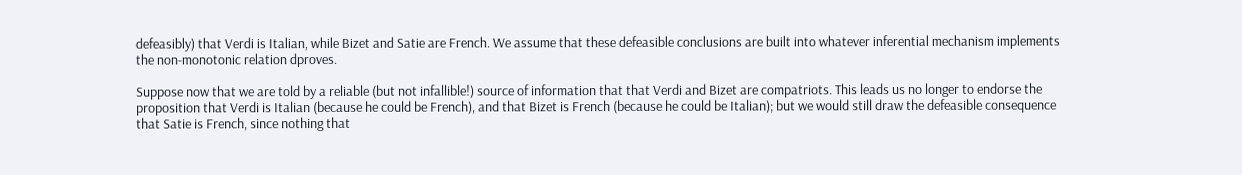defeasibly) that Verdi is Italian, while Bizet and Satie are French. We assume that these defeasible conclusions are built into whatever inferential mechanism implements the non-monotonic relation dproves.

Suppose now that we are told by a reliable (but not infallible!) source of information that that Verdi and Bizet are compatriots. This leads us no longer to endorse the proposition that Verdi is Italian (because he could be French), and that Bizet is French (because he could be Italian); but we would still draw the defeasible consequence that Satie is French, since nothing that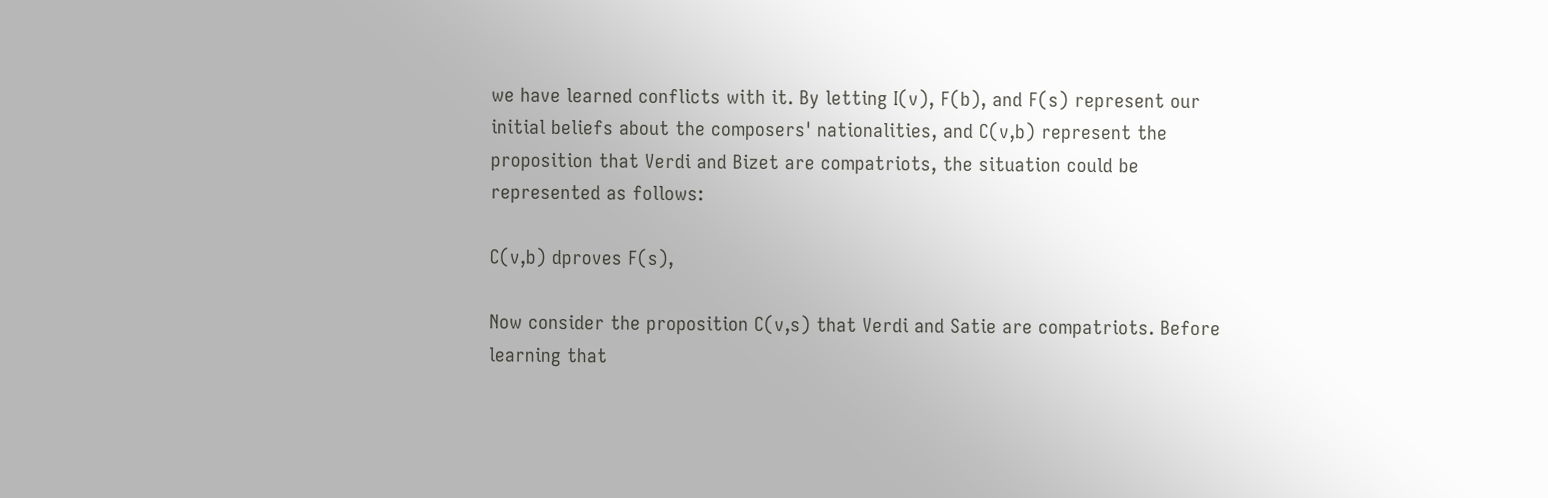we have learned conflicts with it. By letting I(v), F(b), and F(s) represent our initial beliefs about the composers' nationalities, and C(v,b) represent the proposition that Verdi and Bizet are compatriots, the situation could be represented as follows:

C(v,b) dproves F(s),

Now consider the proposition C(v,s) that Verdi and Satie are compatriots. Before learning that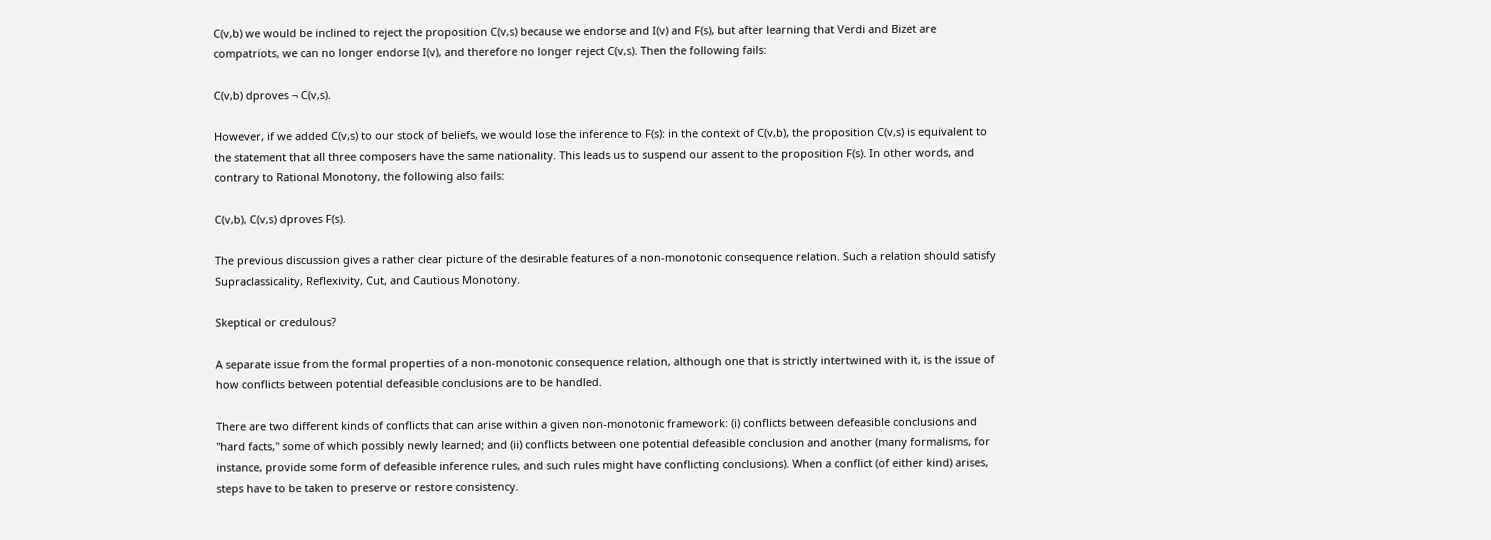C(v,b) we would be inclined to reject the proposition C(v,s) because we endorse and I(v) and F(s), but after learning that Verdi and Bizet are compatriots, we can no longer endorse I(v), and therefore no longer reject C(v,s). Then the following fails:

C(v,b) dproves ¬ C(v,s).

However, if we added C(v,s) to our stock of beliefs, we would lose the inference to F(s): in the context of C(v,b), the proposition C(v,s) is equivalent to the statement that all three composers have the same nationality. This leads us to suspend our assent to the proposition F(s). In other words, and contrary to Rational Monotony, the following also fails:

C(v,b), C(v,s) dproves F(s).

The previous discussion gives a rather clear picture of the desirable features of a non-monotonic consequence relation. Such a relation should satisfy Supraclassicality, Reflexivity, Cut, and Cautious Monotony.

Skeptical or credulous?

A separate issue from the formal properties of a non-monotonic consequence relation, although one that is strictly intertwined with it, is the issue of how conflicts between potential defeasible conclusions are to be handled.

There are two different kinds of conflicts that can arise within a given non-monotonic framework: (i) conflicts between defeasible conclusions and "hard facts," some of which possibly newly learned; and (ii) conflicts between one potential defeasible conclusion and another (many formalisms, for instance, provide some form of defeasible inference rules, and such rules might have conflicting conclusions). When a conflict (of either kind) arises, steps have to be taken to preserve or restore consistency.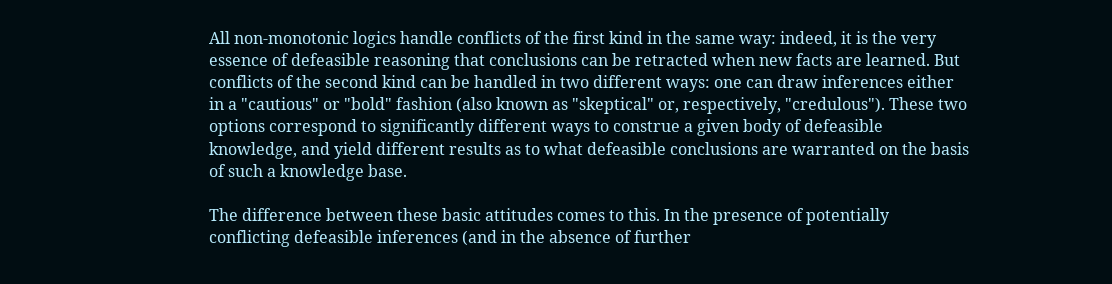All non-monotonic logics handle conflicts of the first kind in the same way: indeed, it is the very essence of defeasible reasoning that conclusions can be retracted when new facts are learned. But conflicts of the second kind can be handled in two different ways: one can draw inferences either in a "cautious" or "bold" fashion (also known as "skeptical" or, respectively, "credulous"). These two options correspond to significantly different ways to construe a given body of defeasible knowledge, and yield different results as to what defeasible conclusions are warranted on the basis of such a knowledge base.

The difference between these basic attitudes comes to this. In the presence of potentially conflicting defeasible inferences (and in the absence of further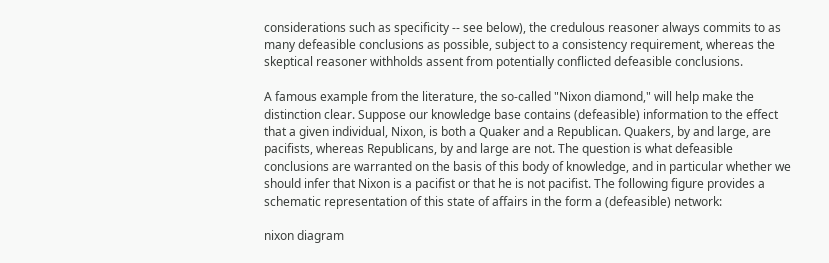considerations such as specificity -- see below), the credulous reasoner always commits to as many defeasible conclusions as possible, subject to a consistency requirement, whereas the skeptical reasoner withholds assent from potentially conflicted defeasible conclusions.

A famous example from the literature, the so-called "Nixon diamond," will help make the distinction clear. Suppose our knowledge base contains (defeasible) information to the effect that a given individual, Nixon, is both a Quaker and a Republican. Quakers, by and large, are pacifists, whereas Republicans, by and large are not. The question is what defeasible conclusions are warranted on the basis of this body of knowledge, and in particular whether we should infer that Nixon is a pacifist or that he is not pacifist. The following figure provides a schematic representation of this state of affairs in the form a (defeasible) network:

nixon diagram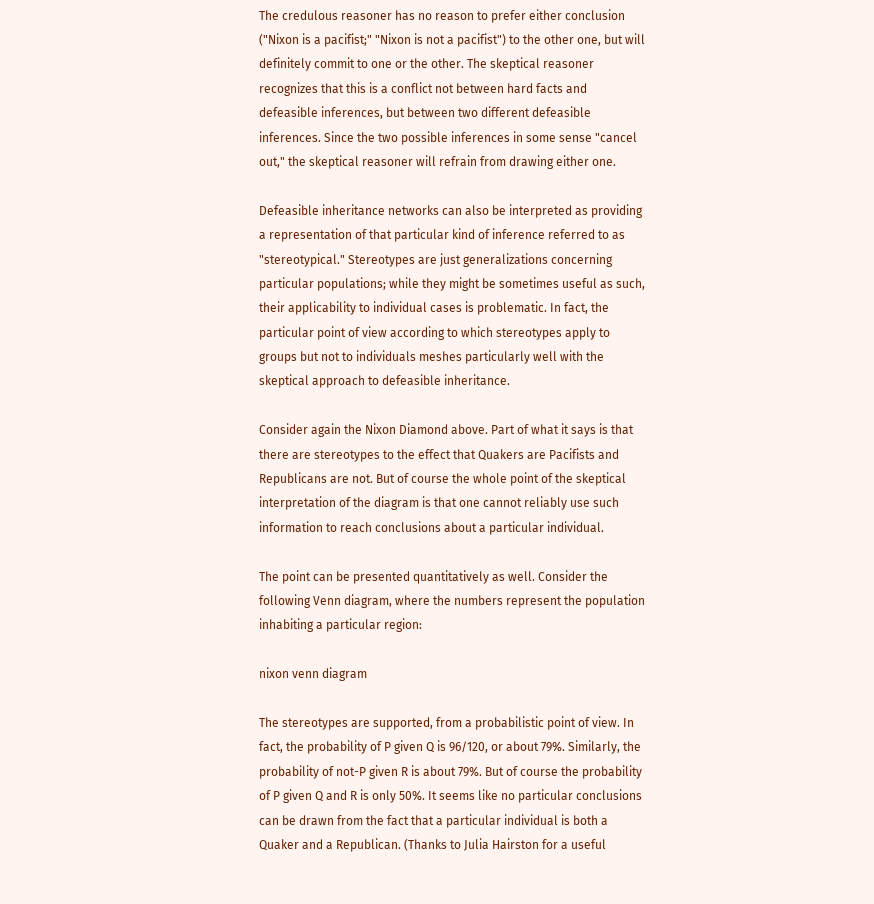The credulous reasoner has no reason to prefer either conclusion ("Nixon is a pacifist;" "Nixon is not a pacifist") to the other one, but will definitely commit to one or the other. The skeptical reasoner recognizes that this is a conflict not between hard facts and defeasible inferences, but between two different defeasible inferences. Since the two possible inferences in some sense "cancel out," the skeptical reasoner will refrain from drawing either one.

Defeasible inheritance networks can also be interpreted as providing a representation of that particular kind of inference referred to as "stereotypical." Stereotypes are just generalizations concerning particular populations; while they might be sometimes useful as such, their applicability to individual cases is problematic. In fact, the particular point of view according to which stereotypes apply to groups but not to individuals meshes particularly well with the skeptical approach to defeasible inheritance.

Consider again the Nixon Diamond above. Part of what it says is that there are stereotypes to the effect that Quakers are Pacifists and Republicans are not. But of course the whole point of the skeptical interpretation of the diagram is that one cannot reliably use such information to reach conclusions about a particular individual.

The point can be presented quantitatively as well. Consider the following Venn diagram, where the numbers represent the population inhabiting a particular region:

nixon venn diagram

The stereotypes are supported, from a probabilistic point of view. In fact, the probability of P given Q is 96/120, or about 79%. Similarly, the probability of not-P given R is about 79%. But of course the probability of P given Q and R is only 50%. It seems like no particular conclusions can be drawn from the fact that a particular individual is both a Quaker and a Republican. (Thanks to Julia Hairston for a useful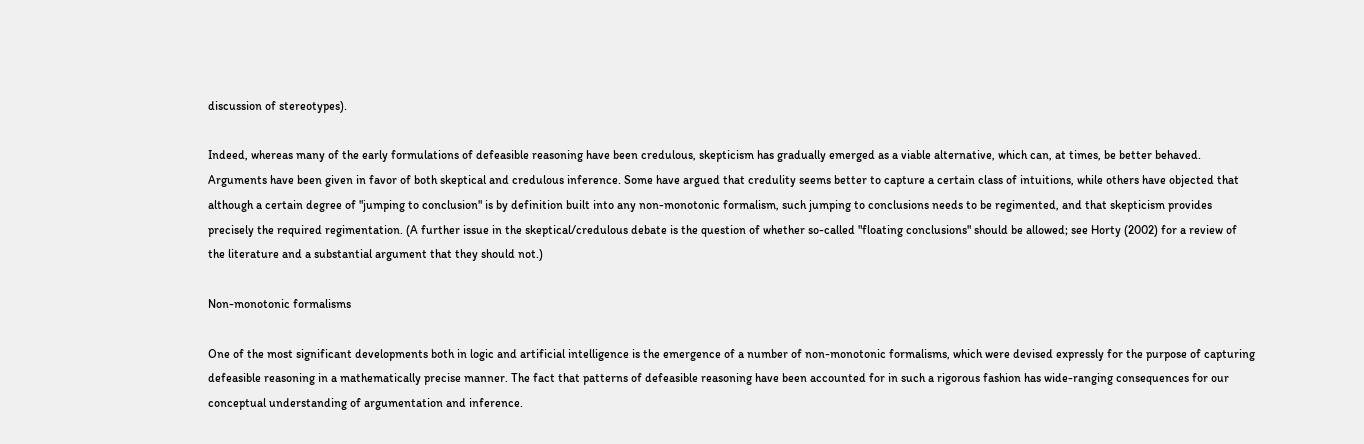discussion of stereotypes).

Indeed, whereas many of the early formulations of defeasible reasoning have been credulous, skepticism has gradually emerged as a viable alternative, which can, at times, be better behaved. Arguments have been given in favor of both skeptical and credulous inference. Some have argued that credulity seems better to capture a certain class of intuitions, while others have objected that although a certain degree of "jumping to conclusion" is by definition built into any non-monotonic formalism, such jumping to conclusions needs to be regimented, and that skepticism provides precisely the required regimentation. (A further issue in the skeptical/credulous debate is the question of whether so-called "floating conclusions" should be allowed; see Horty (2002) for a review of the literature and a substantial argument that they should not.)

Non-monotonic formalisms

One of the most significant developments both in logic and artificial intelligence is the emergence of a number of non-monotonic formalisms, which were devised expressly for the purpose of capturing defeasible reasoning in a mathematically precise manner. The fact that patterns of defeasible reasoning have been accounted for in such a rigorous fashion has wide-ranging consequences for our conceptual understanding of argumentation and inference.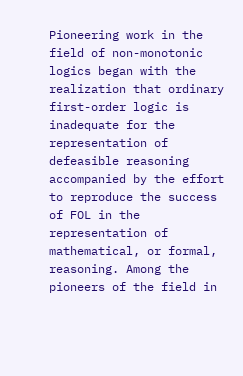Pioneering work in the field of non-monotonic logics began with the realization that ordinary first-order logic is inadequate for the representation of defeasible reasoning accompanied by the effort to reproduce the success of FOL in the representation of mathematical, or formal, reasoning. Among the pioneers of the field in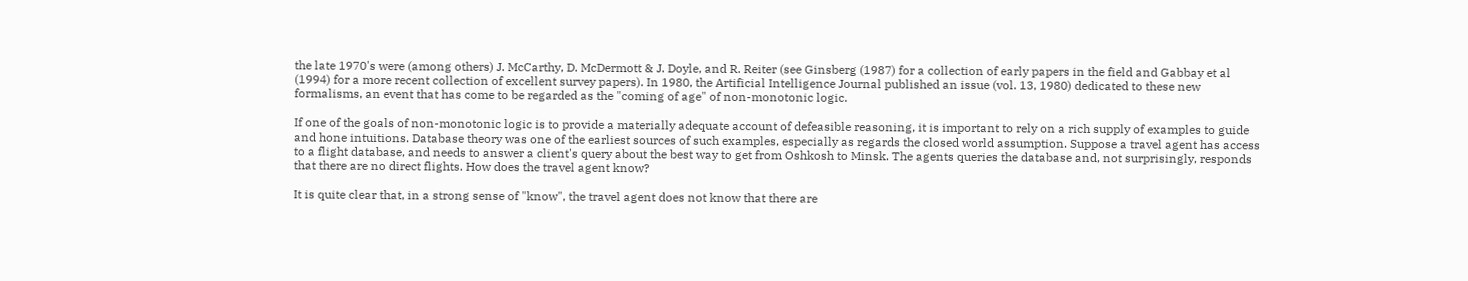the late 1970's were (among others) J. McCarthy, D. McDermott & J. Doyle, and R. Reiter (see Ginsberg (1987) for a collection of early papers in the field and Gabbay et al (1994) for a more recent collection of excellent survey papers). In 1980, the Artificial Intelligence Journal published an issue (vol. 13, 1980) dedicated to these new formalisms, an event that has come to be regarded as the "coming of age" of non-monotonic logic.

If one of the goals of non-monotonic logic is to provide a materially adequate account of defeasible reasoning, it is important to rely on a rich supply of examples to guide and hone intuitions. Database theory was one of the earliest sources of such examples, especially as regards the closed world assumption. Suppose a travel agent has access to a flight database, and needs to answer a client's query about the best way to get from Oshkosh to Minsk. The agents queries the database and, not surprisingly, responds that there are no direct flights. How does the travel agent know?

It is quite clear that, in a strong sense of "know", the travel agent does not know that there are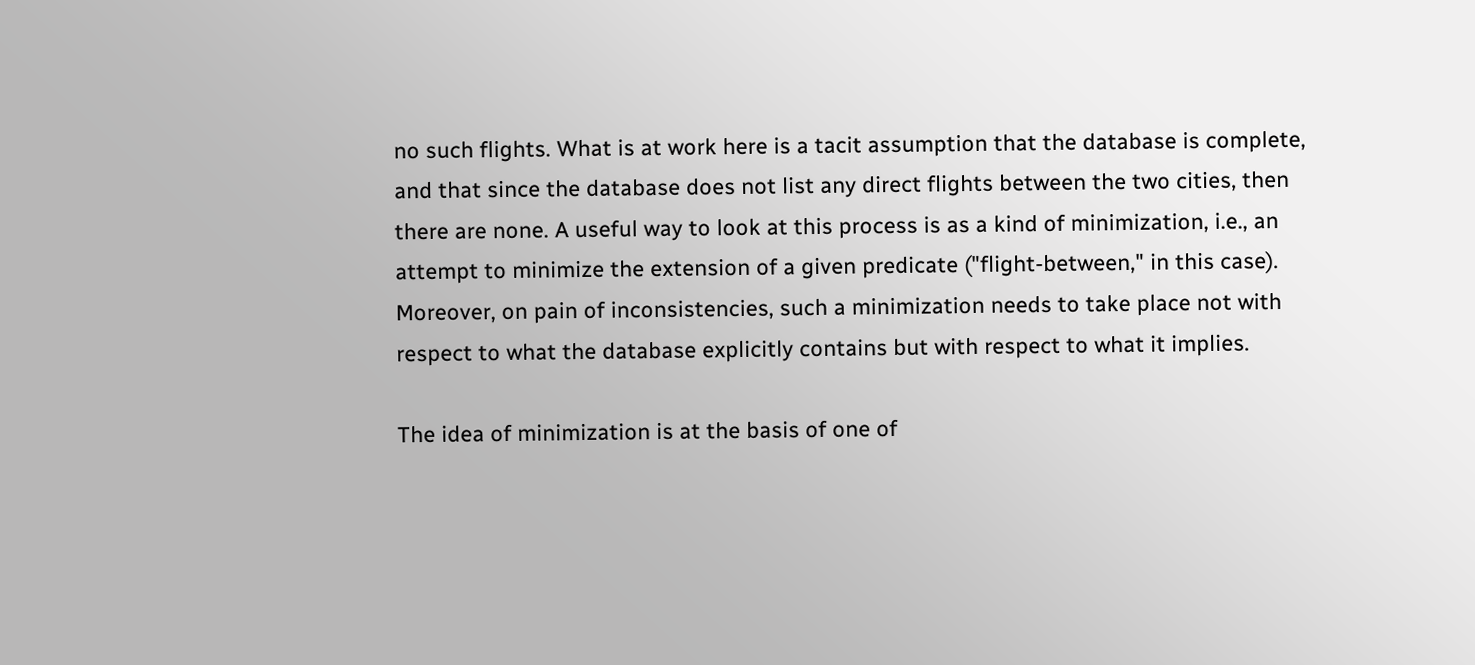no such flights. What is at work here is a tacit assumption that the database is complete, and that since the database does not list any direct flights between the two cities, then there are none. A useful way to look at this process is as a kind of minimization, i.e., an attempt to minimize the extension of a given predicate ("flight-between," in this case). Moreover, on pain of inconsistencies, such a minimization needs to take place not with respect to what the database explicitly contains but with respect to what it implies.

The idea of minimization is at the basis of one of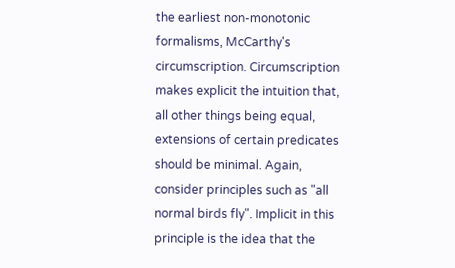the earliest non-monotonic formalisms, McCarthy's circumscription. Circumscription makes explicit the intuition that, all other things being equal, extensions of certain predicates should be minimal. Again, consider principles such as "all normal birds fly". Implicit in this principle is the idea that the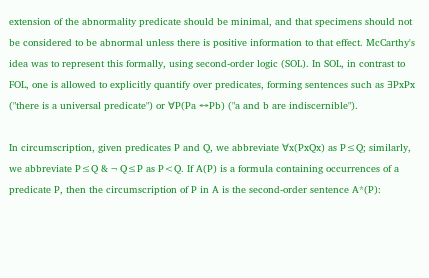extension of the abnormality predicate should be minimal, and that specimens should not be considered to be abnormal unless there is positive information to that effect. McCarthy's idea was to represent this formally, using second-order logic (SOL). In SOL, in contrast to FOL, one is allowed to explicitly quantify over predicates, forming sentences such as ∃PxPx ("there is a universal predicate") or ∀P(Pa ↔Pb) ("a and b are indiscernible").

In circumscription, given predicates P and Q, we abbreviate ∀x(PxQx) as P≤Q; similarly, we abbreviate P≤Q & ¬ Q≤P as P<Q. If A(P) is a formula containing occurrences of a predicate P, then the circumscription of P in A is the second-order sentence A*(P):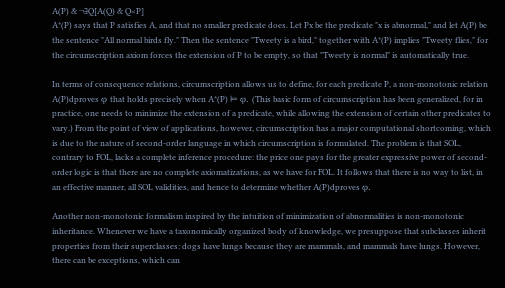A(P) & ¬∃Q[A(Q) & Q<P]
A*(P) says that P satisfies A, and that no smaller predicate does. Let Px be the predicate "x is abnormal," and let A(P) be the sentence "All normal birds fly." Then the sentence "Tweety is a bird," together with A*(P) implies "Tweety flies," for the circumscription axiom forces the extension of P to be empty, so that "Tweety is normal" is automatically true.

In terms of consequence relations, circumscription allows us to define, for each predicate P, a non-monotonic relation A(P)dproves φ that holds precisely when A*(P) ⊨ φ. (This basic form of circumscription has been generalized, for in practice, one needs to minimize the extension of a predicate, while allowing the extension of certain other predicates to vary.) From the point of view of applications, however, circumscription has a major computational shortcoming, which is due to the nature of second-order language in which circumscription is formulated. The problem is that SOL, contrary to FOL, lacks a complete inference procedure: the price one pays for the greater expressive power of second-order logic is that there are no complete axiomatizations, as we have for FOL. It follows that there is no way to list, in an effective manner, all SOL validities, and hence to determine whether A(P)dproves φ.

Another non-monotonic formalism inspired by the intuition of minimization of abnormalities is non-monotonic inheritance. Whenever we have a taxonomically organized body of knowledge, we presuppose that subclasses inherit properties from their superclasses: dogs have lungs because they are mammals, and mammals have lungs. However, there can be exceptions, which can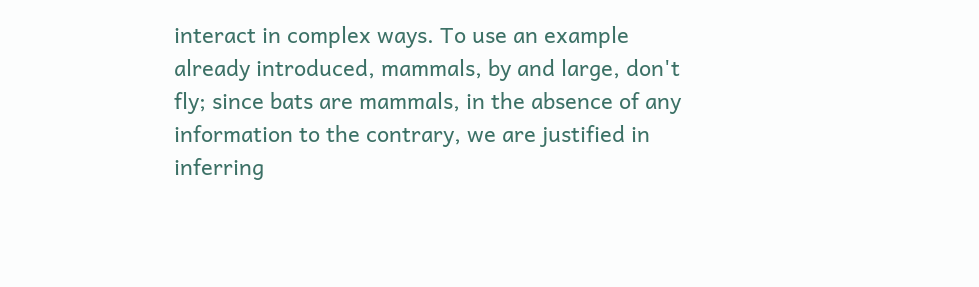interact in complex ways. To use an example already introduced, mammals, by and large, don't fly; since bats are mammals, in the absence of any information to the contrary, we are justified in inferring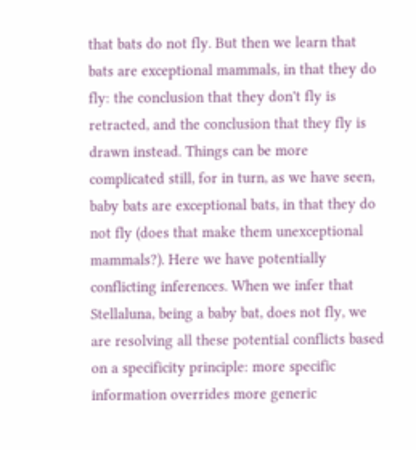that bats do not fly. But then we learn that bats are exceptional mammals, in that they do fly: the conclusion that they don't fly is retracted, and the conclusion that they fly is drawn instead. Things can be more complicated still, for in turn, as we have seen, baby bats are exceptional bats, in that they do not fly (does that make them unexceptional mammals?). Here we have potentially conflicting inferences. When we infer that Stellaluna, being a baby bat, does not fly, we are resolving all these potential conflicts based on a specificity principle: more specific information overrides more generic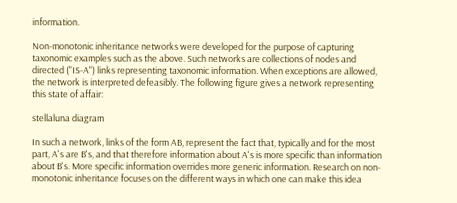information.

Non-monotonic inheritance networks were developed for the purpose of capturing taxonomic examples such as the above. Such networks are collections of nodes and directed ("IS-A") links representing taxonomic information. When exceptions are allowed, the network is interpreted defeasibly. The following figure gives a network representing this state of affair:

stellaluna diagram

In such a network, links of the form AB, represent the fact that, typically and for the most part, A's are B's, and that therefore information about A's is more specific than information about B's. More specific information overrides more generic information. Research on non-monotonic inheritance focuses on the different ways in which one can make this idea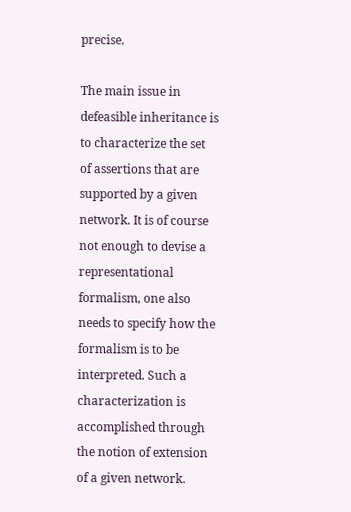precise.

The main issue in defeasible inheritance is to characterize the set of assertions that are supported by a given network. It is of course not enough to devise a representational formalism, one also needs to specify how the formalism is to be interpreted. Such a characterization is accomplished through the notion of extension of a given network.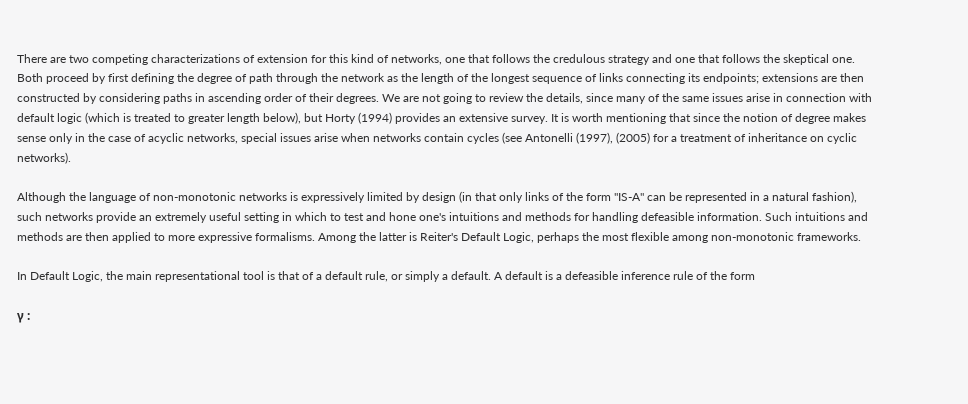There are two competing characterizations of extension for this kind of networks, one that follows the credulous strategy and one that follows the skeptical one. Both proceed by first defining the degree of path through the network as the length of the longest sequence of links connecting its endpoints; extensions are then constructed by considering paths in ascending order of their degrees. We are not going to review the details, since many of the same issues arise in connection with default logic (which is treated to greater length below), but Horty (1994) provides an extensive survey. It is worth mentioning that since the notion of degree makes sense only in the case of acyclic networks, special issues arise when networks contain cycles (see Antonelli (1997), (2005) for a treatment of inheritance on cyclic networks).

Although the language of non-monotonic networks is expressively limited by design (in that only links of the form "IS-A" can be represented in a natural fashion), such networks provide an extremely useful setting in which to test and hone one's intuitions and methods for handling defeasible information. Such intuitions and methods are then applied to more expressive formalisms. Among the latter is Reiter's Default Logic, perhaps the most flexible among non-monotonic frameworks.

In Default Logic, the main representational tool is that of a default rule, or simply a default. A default is a defeasible inference rule of the form

γ :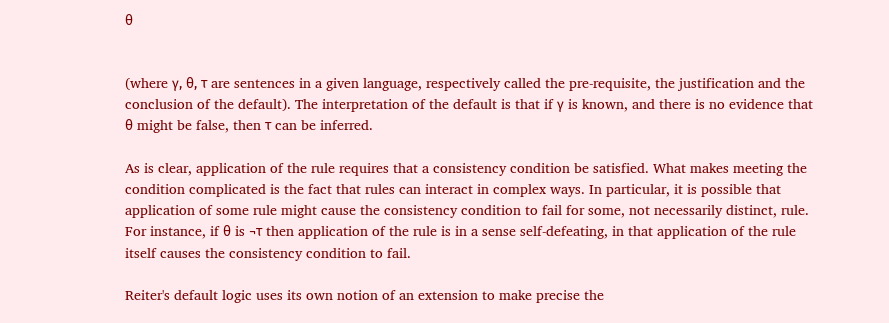θ


(where γ, θ, τ are sentences in a given language, respectively called the pre-requisite, the justification and the conclusion of the default). The interpretation of the default is that if γ is known, and there is no evidence that θ might be false, then τ can be inferred.

As is clear, application of the rule requires that a consistency condition be satisfied. What makes meeting the condition complicated is the fact that rules can interact in complex ways. In particular, it is possible that application of some rule might cause the consistency condition to fail for some, not necessarily distinct, rule. For instance, if θ is ¬τ then application of the rule is in a sense self-defeating, in that application of the rule itself causes the consistency condition to fail.

Reiter's default logic uses its own notion of an extension to make precise the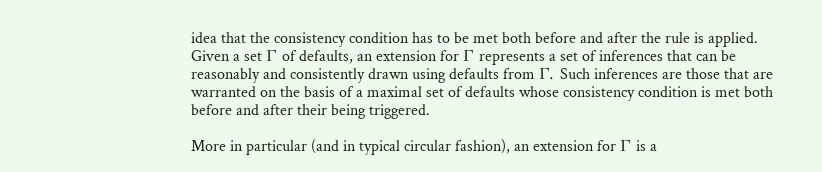idea that the consistency condition has to be met both before and after the rule is applied. Given a set Γ of defaults, an extension for Γ represents a set of inferences that can be reasonably and consistently drawn using defaults from Γ. Such inferences are those that are warranted on the basis of a maximal set of defaults whose consistency condition is met both before and after their being triggered.

More in particular (and in typical circular fashion), an extension for Γ is a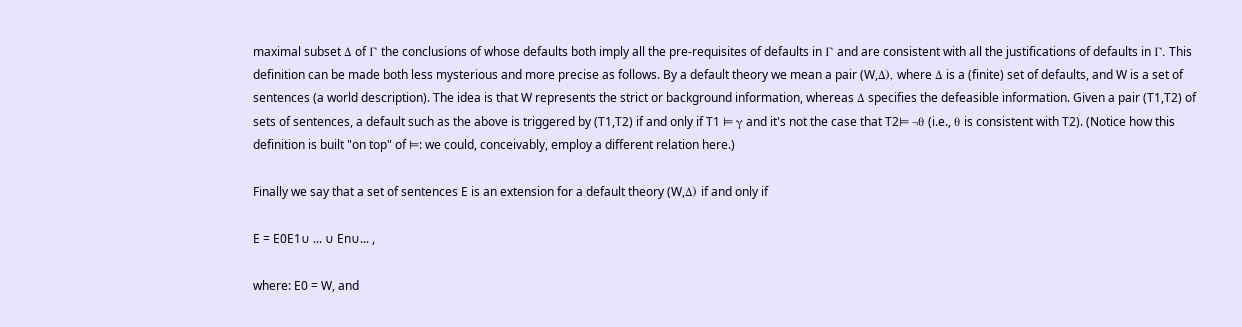maximal subset Δ of Γ the conclusions of whose defaults both imply all the pre-requisites of defaults in Γ and are consistent with all the justifications of defaults in Γ. This definition can be made both less mysterious and more precise as follows. By a default theory we mean a pair (W,Δ), where Δ is a (finite) set of defaults, and W is a set of sentences (a world description). The idea is that W represents the strict or background information, whereas Δ specifies the defeasible information. Given a pair (T1,T2) of sets of sentences, a default such as the above is triggered by (T1,T2) if and only if T1 ⊨ γ and it's not the case that T2⊨ ¬θ (i.e., θ is consistent with T2). (Notice how this definition is built "on top" of ⊨: we could, conceivably, employ a different relation here.)

Finally we say that a set of sentences E is an extension for a default theory (W,Δ) if and only if

E = E0E1∪ ... ∪ En∪... ,

where: E0 = W, and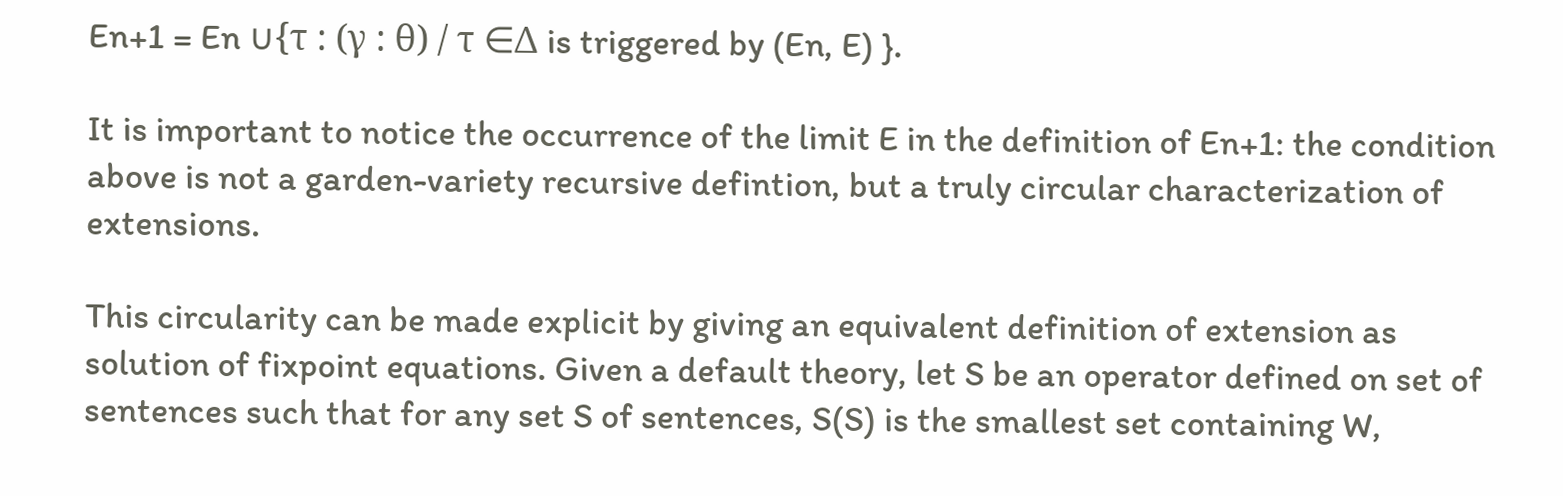En+1 = En ∪{τ : (γ : θ) / τ ∈Δ is triggered by (En, E) }.

It is important to notice the occurrence of the limit E in the definition of En+1: the condition above is not a garden-variety recursive defintion, but a truly circular characterization of extensions.

This circularity can be made explicit by giving an equivalent definition of extension as solution of fixpoint equations. Given a default theory, let S be an operator defined on set of sentences such that for any set S of sentences, S(S) is the smallest set containing W,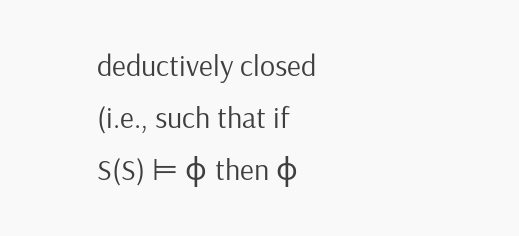deductively closed (i.e., such that if S(S) ⊨ φ then φ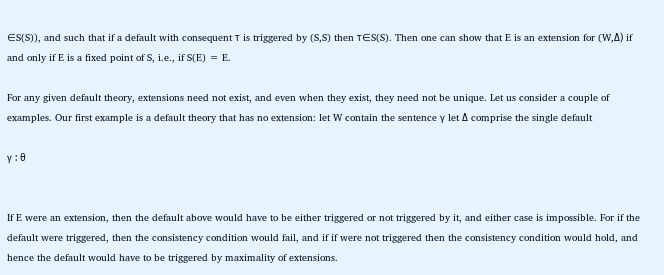∈S(S)), and such that if a default with consequent τ is triggered by (S,S) then τ∈S(S). Then one can show that E is an extension for (W,Δ) if and only if E is a fixed point of S, i.e., if S(E) = E.

For any given default theory, extensions need not exist, and even when they exist, they need not be unique. Let us consider a couple of examples. Our first example is a default theory that has no extension: let W contain the sentence γ let Δ comprise the single default

γ : θ


If E were an extension, then the default above would have to be either triggered or not triggered by it, and either case is impossible. For if the default were triggered, then the consistency condition would fail, and if if were not triggered then the consistency condition would hold, and hence the default would have to be triggered by maximality of extensions.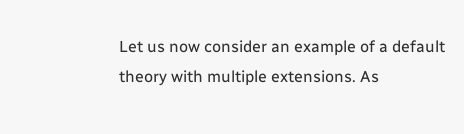Let us now consider an example of a default theory with multiple extensions. As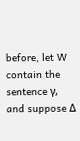before, let W contain the sentence γ, and suppose Δ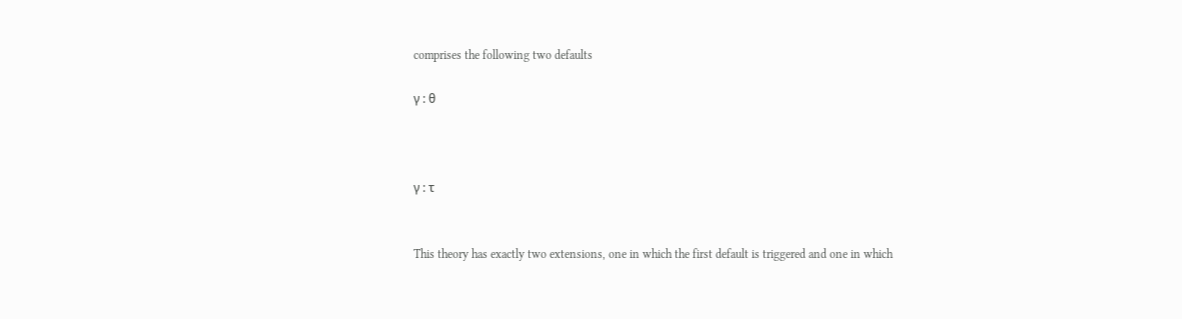comprises the following two defaults

γ : θ



γ : τ


This theory has exactly two extensions, one in which the first default is triggered and one in which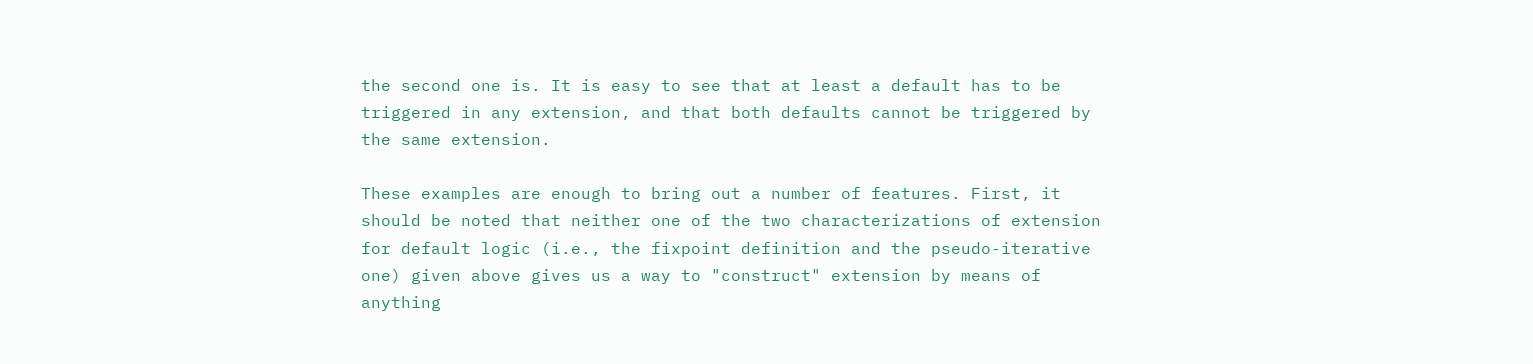the second one is. It is easy to see that at least a default has to be triggered in any extension, and that both defaults cannot be triggered by the same extension.

These examples are enough to bring out a number of features. First, it should be noted that neither one of the two characterizations of extension for default logic (i.e., the fixpoint definition and the pseudo-iterative one) given above gives us a way to "construct" extension by means of anything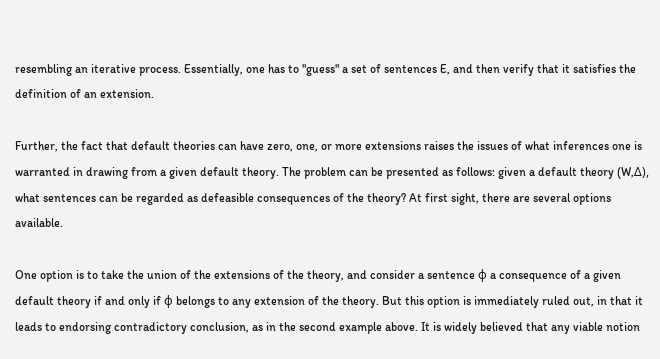resembling an iterative process. Essentially, one has to "guess" a set of sentences E, and then verify that it satisfies the definition of an extension.

Further, the fact that default theories can have zero, one, or more extensions raises the issues of what inferences one is warranted in drawing from a given default theory. The problem can be presented as follows: given a default theory (W,Δ), what sentences can be regarded as defeasible consequences of the theory? At first sight, there are several options available.

One option is to take the union of the extensions of the theory, and consider a sentence φ a consequence of a given default theory if and only if φ belongs to any extension of the theory. But this option is immediately ruled out, in that it leads to endorsing contradictory conclusion, as in the second example above. It is widely believed that any viable notion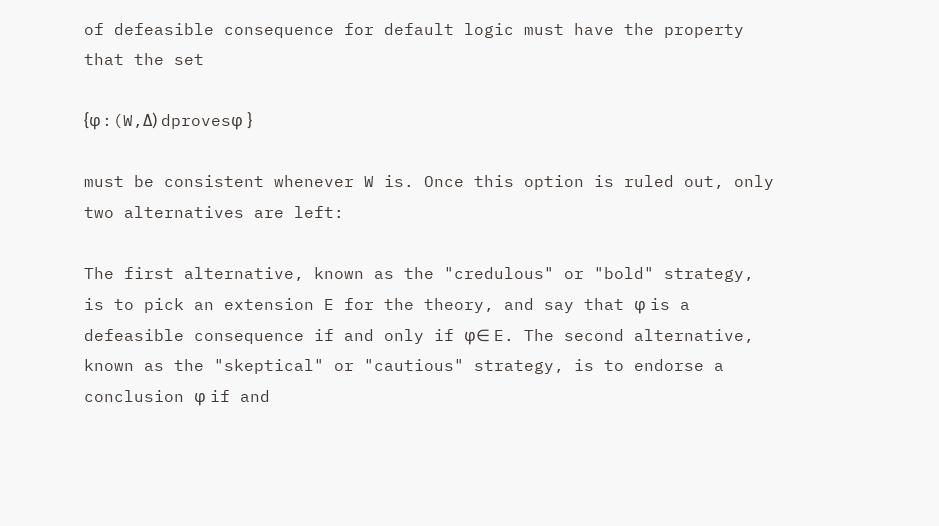of defeasible consequence for default logic must have the property that the set

{φ : (W,Δ) dprovesφ }

must be consistent whenever W is. Once this option is ruled out, only two alternatives are left:

The first alternative, known as the "credulous" or "bold" strategy, is to pick an extension E for the theory, and say that φ is a defeasible consequence if and only if φ∈ E. The second alternative, known as the "skeptical" or "cautious" strategy, is to endorse a conclusion φ if and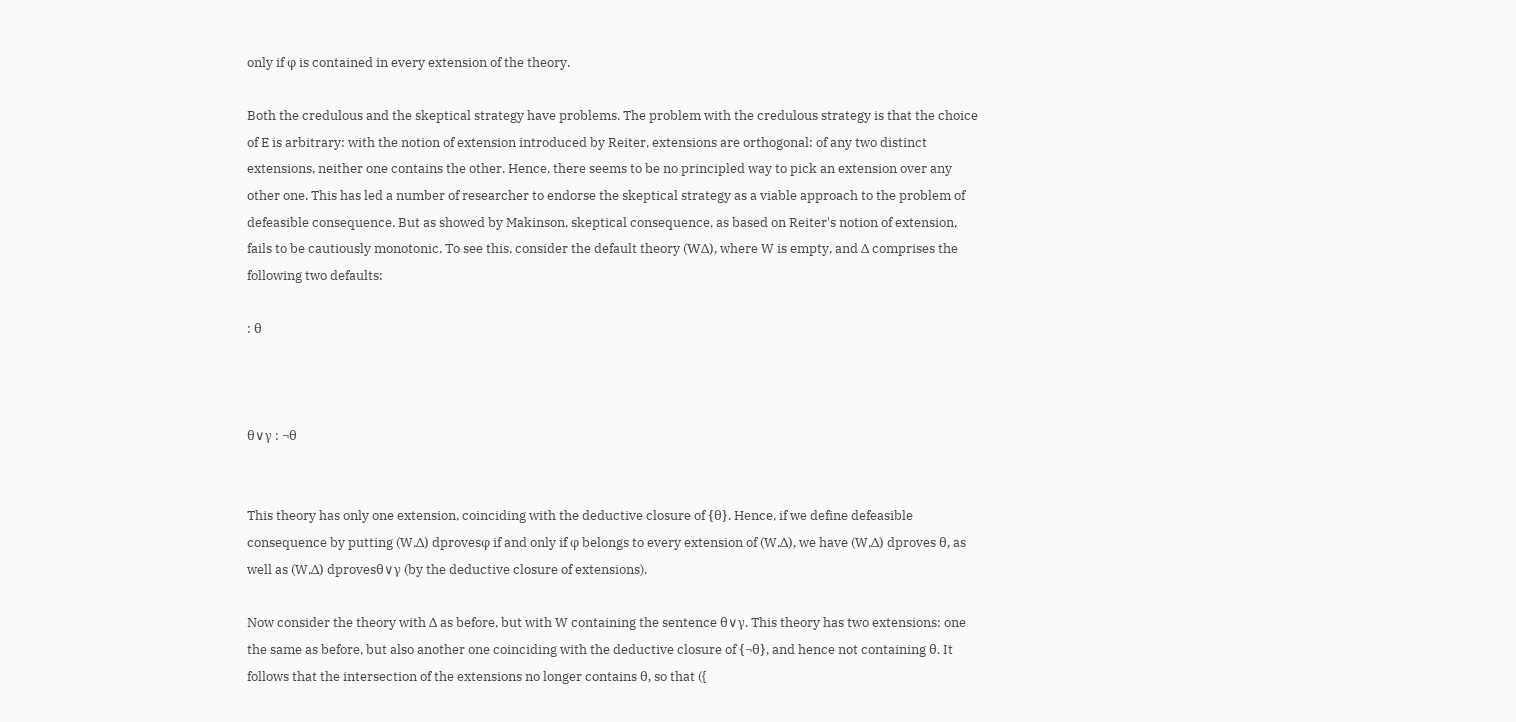only if φ is contained in every extension of the theory.

Both the credulous and the skeptical strategy have problems. The problem with the credulous strategy is that the choice of E is arbitrary: with the notion of extension introduced by Reiter, extensions are orthogonal: of any two distinct extensions, neither one contains the other. Hence, there seems to be no principled way to pick an extension over any other one. This has led a number of researcher to endorse the skeptical strategy as a viable approach to the problem of defeasible consequence. But as showed by Makinson, skeptical consequence, as based on Reiter's notion of extension, fails to be cautiously monotonic. To see this, consider the default theory (WΔ), where W is empty, and Δ comprises the following two defaults:

: θ



θ∨γ : ¬θ


This theory has only one extension, coinciding with the deductive closure of {θ}. Hence, if we define defeasible consequence by putting (W,Δ) dprovesφ if and only if φ belongs to every extension of (W,Δ), we have (W,Δ) dproves θ, as well as (W,Δ) dprovesθ∨γ (by the deductive closure of extensions).

Now consider the theory with Δ as before, but with W containing the sentence θ∨γ. This theory has two extensions: one the same as before, but also another one coinciding with the deductive closure of {¬θ}, and hence not containing θ. It follows that the intersection of the extensions no longer contains θ, so that ({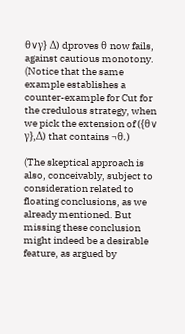θ∨γ} Δ) dproves θ now fails, against cautious monotony. (Notice that the same example establishes a counter-example for Cut for the credulous strategy, when we pick the extension of ({θ∨ γ},Δ) that contains ¬θ.)

(The skeptical approach is also, conceivably, subject to consideration related to floating conclusions, as we already mentioned. But missing these conclusion might indeed be a desirable feature, as argued by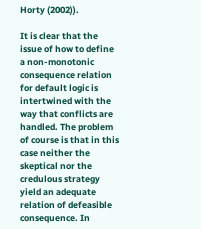Horty (2002)).

It is clear that the issue of how to define a non-monotonic consequence relation for default logic is intertwined with the way that conflicts are handled. The problem of course is that in this case neither the skeptical nor the credulous strategy yield an adequate relation of defeasible consequence. In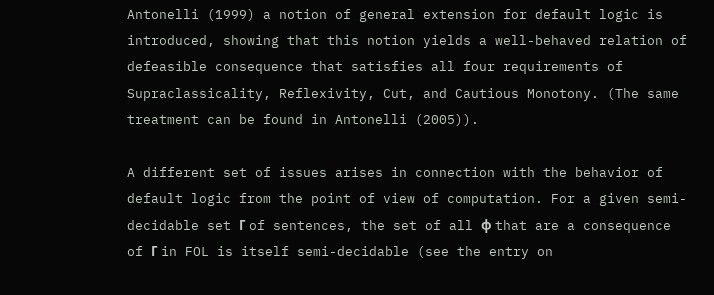Antonelli (1999) a notion of general extension for default logic is introduced, showing that this notion yields a well-behaved relation of defeasible consequence that satisfies all four requirements of Supraclassicality, Reflexivity, Cut, and Cautious Monotony. (The same treatment can be found in Antonelli (2005)).

A different set of issues arises in connection with the behavior of default logic from the point of view of computation. For a given semi-decidable set Γ of sentences, the set of all φ that are a consequence of Γ in FOL is itself semi-decidable (see the entry on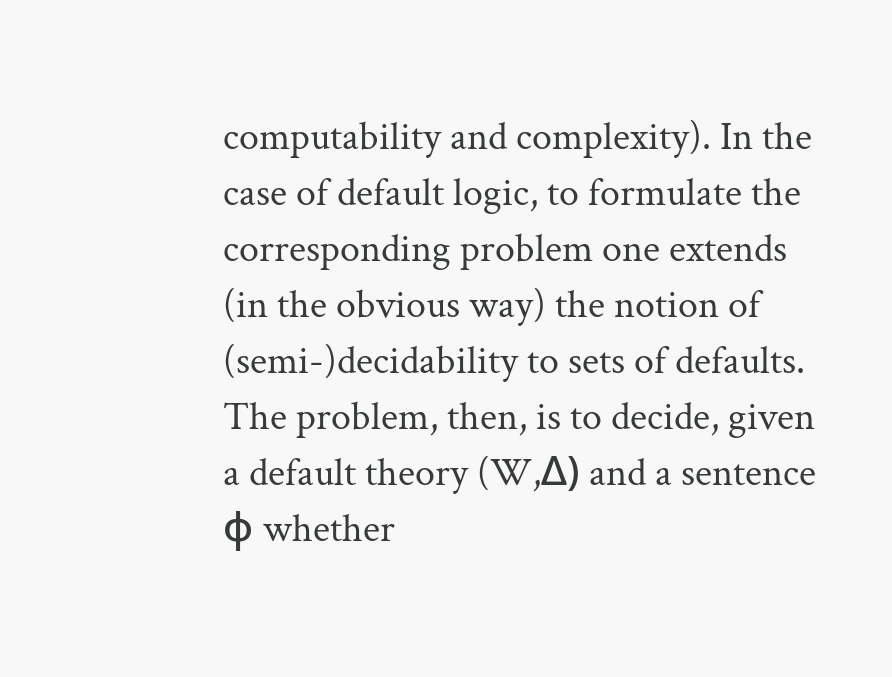computability and complexity). In the case of default logic, to formulate the corresponding problem one extends (in the obvious way) the notion of (semi-)decidability to sets of defaults. The problem, then, is to decide, given a default theory (W,Δ) and a sentence φ whether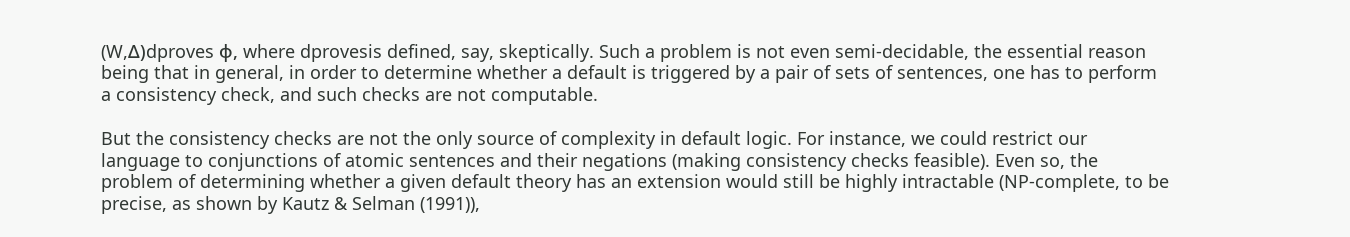(W,Δ)dproves φ, where dprovesis defined, say, skeptically. Such a problem is not even semi-decidable, the essential reason being that in general, in order to determine whether a default is triggered by a pair of sets of sentences, one has to perform a consistency check, and such checks are not computable.

But the consistency checks are not the only source of complexity in default logic. For instance, we could restrict our language to conjunctions of atomic sentences and their negations (making consistency checks feasible). Even so, the problem of determining whether a given default theory has an extension would still be highly intractable (NP-complete, to be precise, as shown by Kautz & Selman (1991)),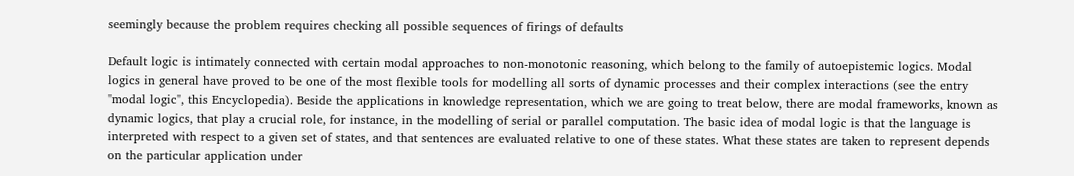seemingly because the problem requires checking all possible sequences of firings of defaults

Default logic is intimately connected with certain modal approaches to non-monotonic reasoning, which belong to the family of autoepistemic logics. Modal logics in general have proved to be one of the most flexible tools for modelling all sorts of dynamic processes and their complex interactions (see the entry "modal logic", this Encyclopedia). Beside the applications in knowledge representation, which we are going to treat below, there are modal frameworks, known as dynamic logics, that play a crucial role, for instance, in the modelling of serial or parallel computation. The basic idea of modal logic is that the language is interpreted with respect to a given set of states, and that sentences are evaluated relative to one of these states. What these states are taken to represent depends on the particular application under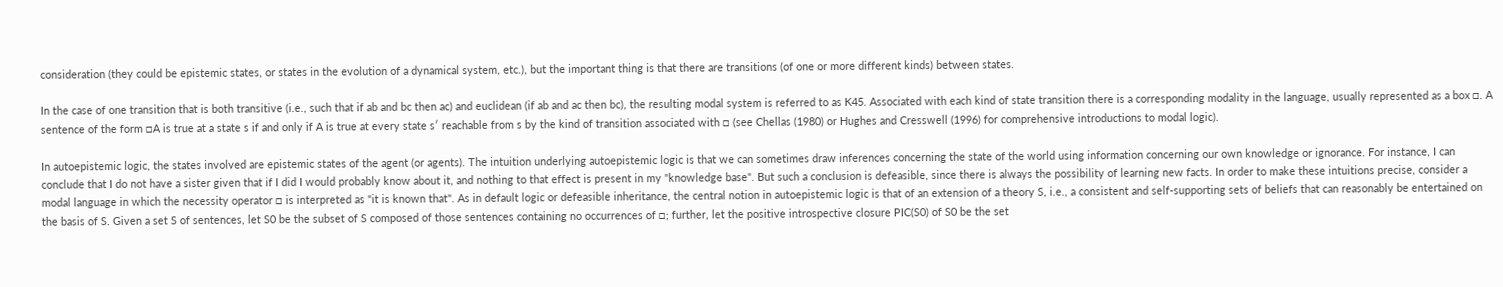consideration (they could be epistemic states, or states in the evolution of a dynamical system, etc.), but the important thing is that there are transitions (of one or more different kinds) between states.

In the case of one transition that is both transitive (i.e., such that if ab and bc then ac) and euclidean (if ab and ac then bc), the resulting modal system is referred to as K45. Associated with each kind of state transition there is a corresponding modality in the language, usually represented as a box □. A sentence of the form □A is true at a state s if and only if A is true at every state s′ reachable from s by the kind of transition associated with □ (see Chellas (1980) or Hughes and Cresswell (1996) for comprehensive introductions to modal logic).

In autoepistemic logic, the states involved are epistemic states of the agent (or agents). The intuition underlying autoepistemic logic is that we can sometimes draw inferences concerning the state of the world using information concerning our own knowledge or ignorance. For instance, I can conclude that I do not have a sister given that if I did I would probably know about it, and nothing to that effect is present in my "knowledge base". But such a conclusion is defeasible, since there is always the possibility of learning new facts. In order to make these intuitions precise, consider a modal language in which the necessity operator □ is interpreted as "it is known that". As in default logic or defeasible inheritance, the central notion in autoepistemic logic is that of an extension of a theory S, i.e., a consistent and self-supporting sets of beliefs that can reasonably be entertained on the basis of S. Given a set S of sentences, let S0 be the subset of S composed of those sentences containing no occurrences of □; further, let the positive introspective closure PIC(S0) of S0 be the set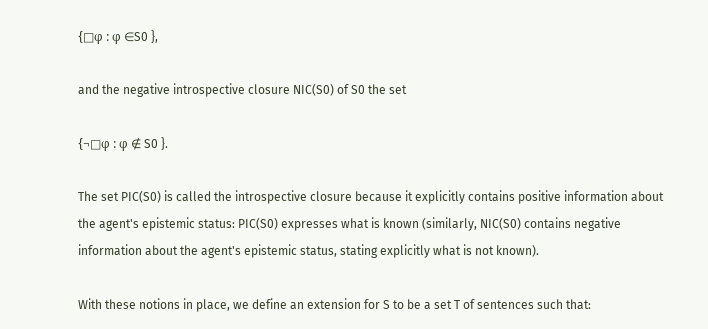{□φ : φ ∈S0 },

and the negative introspective closure NIC(S0) of S0 the set

{¬□φ : φ ∉ S0 }.

The set PIC(S0) is called the introspective closure because it explicitly contains positive information about the agent's epistemic status: PIC(S0) expresses what is known (similarly, NIC(S0) contains negative information about the agent's epistemic status, stating explicitly what is not known).

With these notions in place, we define an extension for S to be a set T of sentences such that: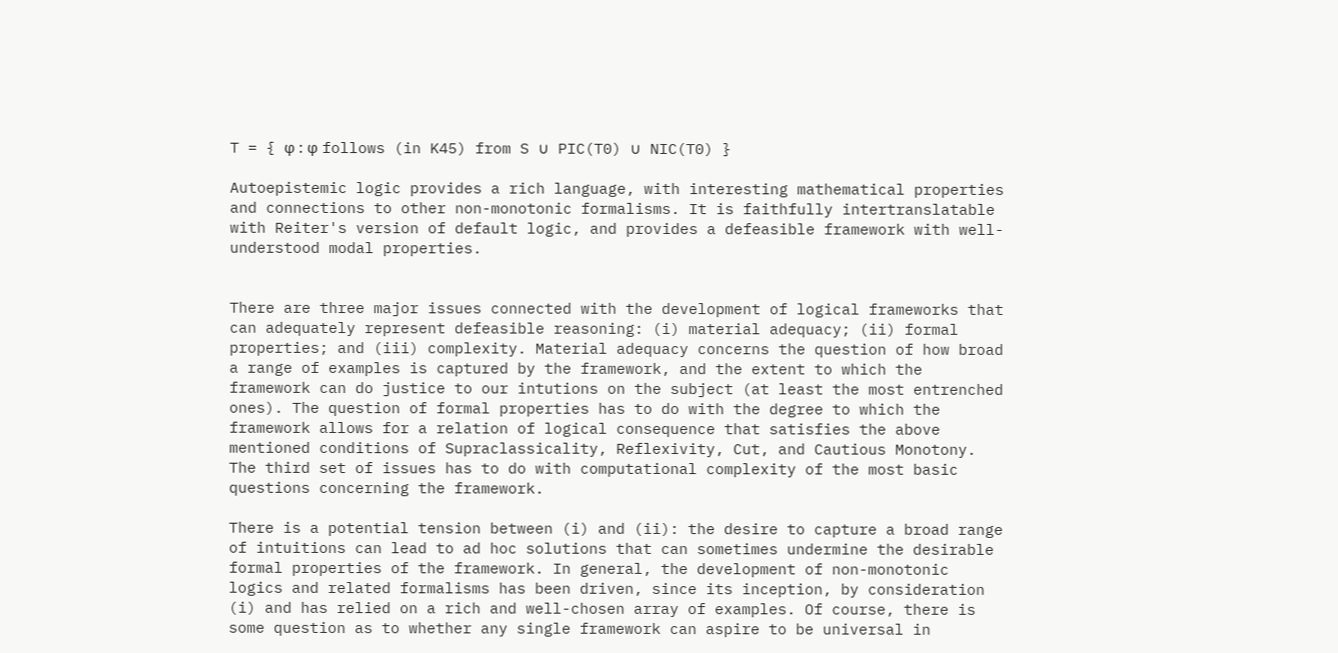T = { φ : φ follows (in K45) from S ∪ PIC(T0) ∪ NIC(T0) }

Autoepistemic logic provides a rich language, with interesting mathematical properties and connections to other non-monotonic formalisms. It is faithfully intertranslatable with Reiter's version of default logic, and provides a defeasible framework with well-understood modal properties.


There are three major issues connected with the development of logical frameworks that can adequately represent defeasible reasoning: (i) material adequacy; (ii) formal properties; and (iii) complexity. Material adequacy concerns the question of how broad a range of examples is captured by the framework, and the extent to which the framework can do justice to our intutions on the subject (at least the most entrenched ones). The question of formal properties has to do with the degree to which the framework allows for a relation of logical consequence that satisfies the above mentioned conditions of Supraclassicality, Reflexivity, Cut, and Cautious Monotony. The third set of issues has to do with computational complexity of the most basic questions concerning the framework.

There is a potential tension between (i) and (ii): the desire to capture a broad range of intuitions can lead to ad hoc solutions that can sometimes undermine the desirable formal properties of the framework. In general, the development of non-monotonic logics and related formalisms has been driven, since its inception, by consideration (i) and has relied on a rich and well-chosen array of examples. Of course, there is some question as to whether any single framework can aspire to be universal in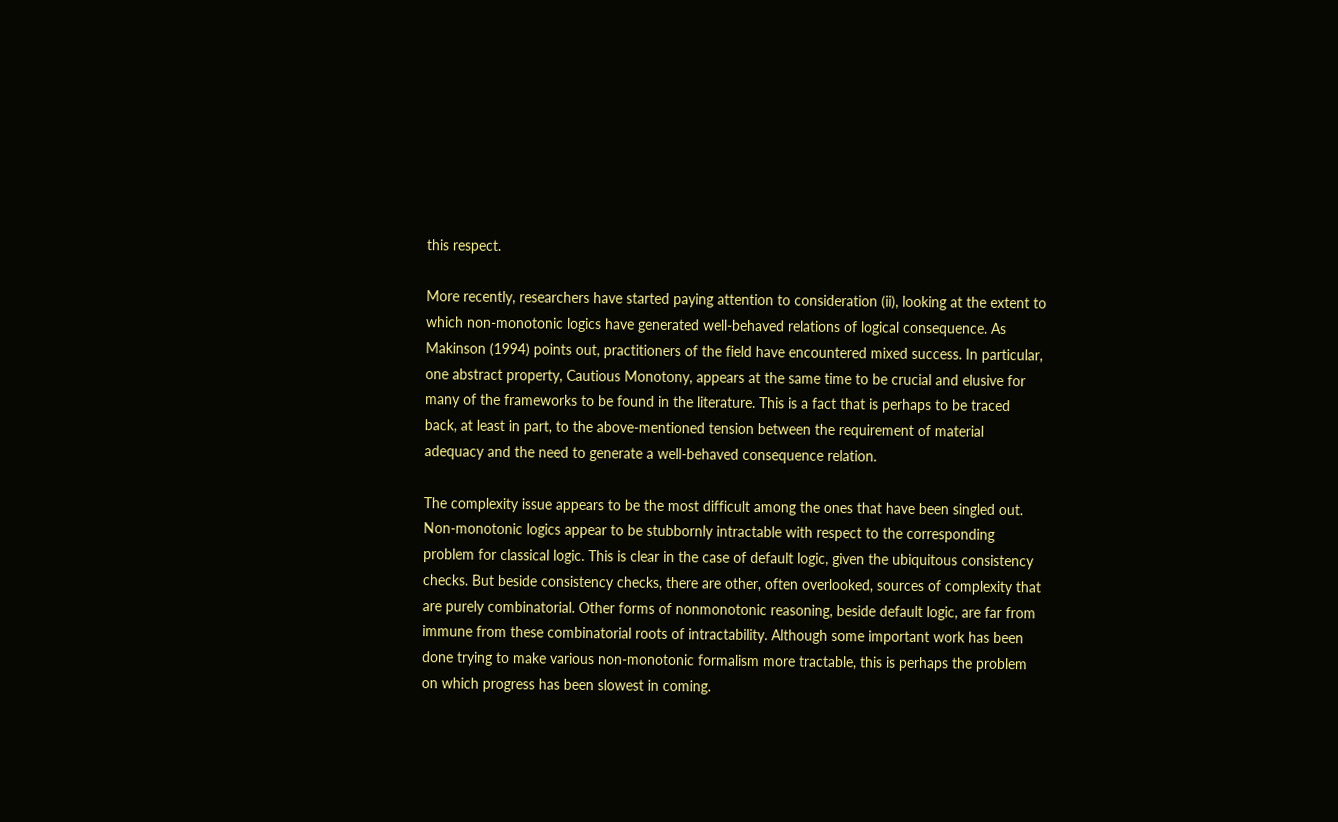this respect.

More recently, researchers have started paying attention to consideration (ii), looking at the extent to which non-monotonic logics have generated well-behaved relations of logical consequence. As Makinson (1994) points out, practitioners of the field have encountered mixed success. In particular, one abstract property, Cautious Monotony, appears at the same time to be crucial and elusive for many of the frameworks to be found in the literature. This is a fact that is perhaps to be traced back, at least in part, to the above-mentioned tension between the requirement of material adequacy and the need to generate a well-behaved consequence relation.

The complexity issue appears to be the most difficult among the ones that have been singled out. Non-monotonic logics appear to be stubbornly intractable with respect to the corresponding problem for classical logic. This is clear in the case of default logic, given the ubiquitous consistency checks. But beside consistency checks, there are other, often overlooked, sources of complexity that are purely combinatorial. Other forms of nonmonotonic reasoning, beside default logic, are far from immune from these combinatorial roots of intractability. Although some important work has been done trying to make various non-monotonic formalism more tractable, this is perhaps the problem on which progress has been slowest in coming.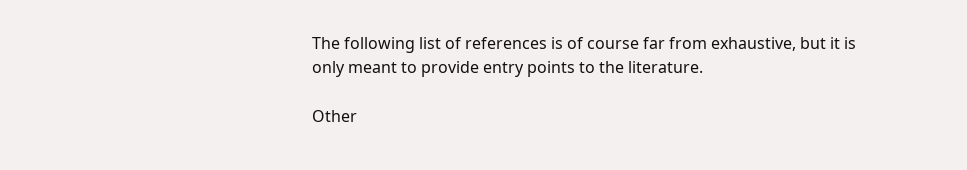The following list of references is of course far from exhaustive, but it is only meant to provide entry points to the literature.

Other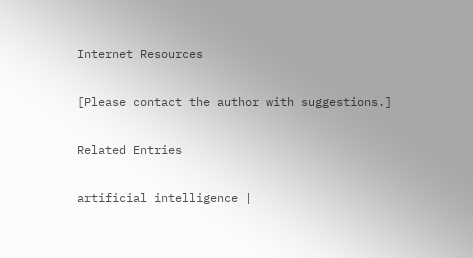Internet Resources

[Please contact the author with suggestions.]

Related Entries

artificial intelligence |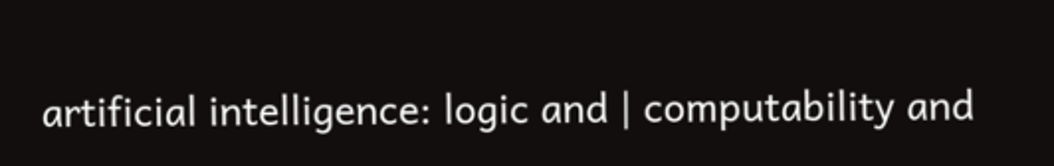artificial intelligence: logic and | computability and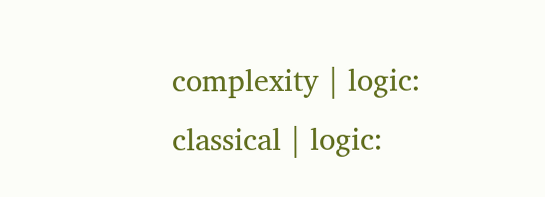complexity | logic: classical | logic: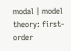modal | model theory: first-order